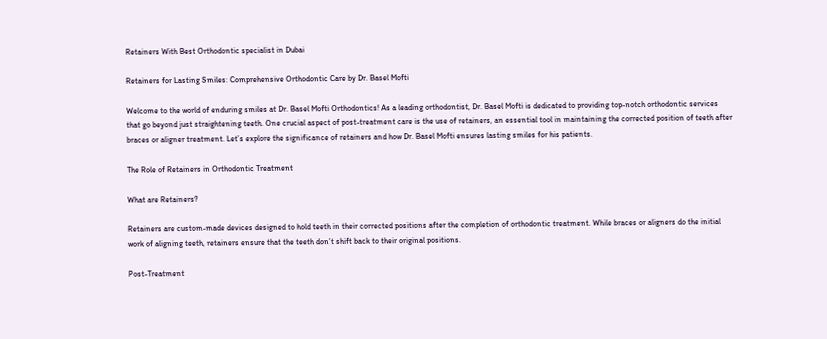Retainers With Best Orthodontic specialist in Dubai

Retainers for Lasting Smiles: Comprehensive Orthodontic Care by Dr. Basel Mofti

Welcome to the world of enduring smiles at Dr. Basel Mofti Orthodontics! As a leading orthodontist, Dr. Basel Mofti is dedicated to providing top-notch orthodontic services that go beyond just straightening teeth. One crucial aspect of post-treatment care is the use of retainers, an essential tool in maintaining the corrected position of teeth after braces or aligner treatment. Let’s explore the significance of retainers and how Dr. Basel Mofti ensures lasting smiles for his patients.

The Role of Retainers in Orthodontic Treatment

What are Retainers?

Retainers are custom-made devices designed to hold teeth in their corrected positions after the completion of orthodontic treatment. While braces or aligners do the initial work of aligning teeth, retainers ensure that the teeth don’t shift back to their original positions.

Post-Treatment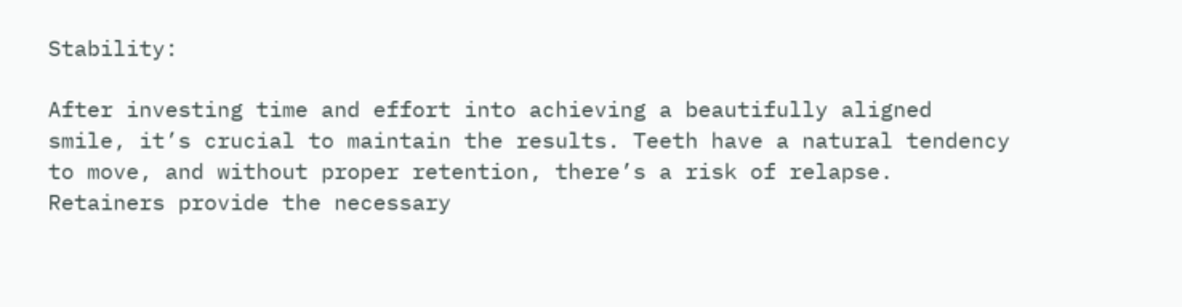Stability:

After investing time and effort into achieving a beautifully aligned smile, it’s crucial to maintain the results. Teeth have a natural tendency to move, and without proper retention, there’s a risk of relapse. Retainers provide the necessary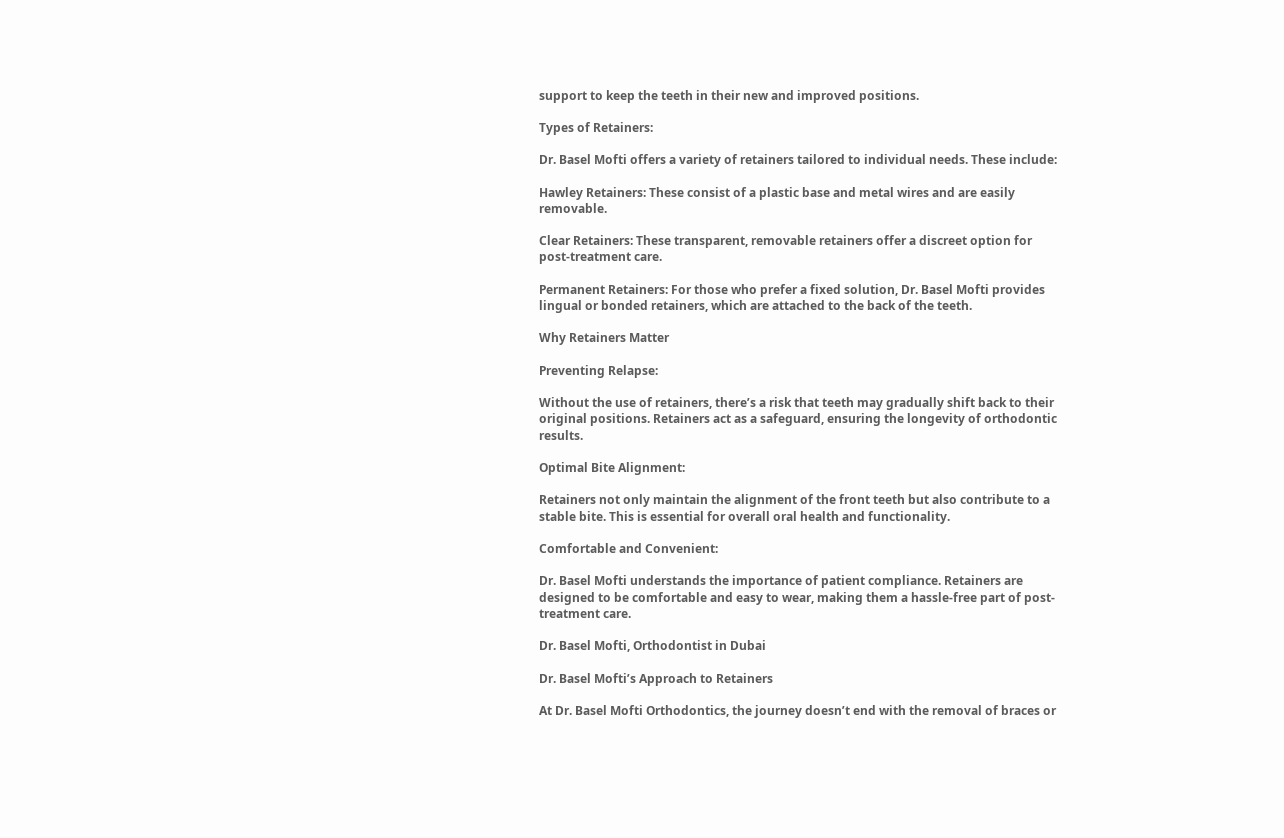support to keep the teeth in their new and improved positions.

Types of Retainers:

Dr. Basel Mofti offers a variety of retainers tailored to individual needs. These include:

Hawley Retainers: These consist of a plastic base and metal wires and are easily removable.

Clear Retainers: These transparent, removable retainers offer a discreet option for post-treatment care.

Permanent Retainers: For those who prefer a fixed solution, Dr. Basel Mofti provides lingual or bonded retainers, which are attached to the back of the teeth.

Why Retainers Matter

Preventing Relapse:

Without the use of retainers, there’s a risk that teeth may gradually shift back to their original positions. Retainers act as a safeguard, ensuring the longevity of orthodontic results.

Optimal Bite Alignment:

Retainers not only maintain the alignment of the front teeth but also contribute to a stable bite. This is essential for overall oral health and functionality.

Comfortable and Convenient:

Dr. Basel Mofti understands the importance of patient compliance. Retainers are designed to be comfortable and easy to wear, making them a hassle-free part of post-treatment care.

Dr. Basel Mofti, Orthodontist in Dubai

Dr. Basel Mofti’s Approach to Retainers

At Dr. Basel Mofti Orthodontics, the journey doesn’t end with the removal of braces or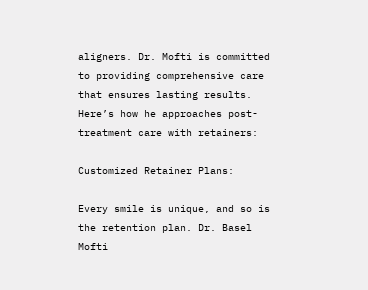aligners. Dr. Mofti is committed to providing comprehensive care that ensures lasting results. Here’s how he approaches post-treatment care with retainers:

Customized Retainer Plans:

Every smile is unique, and so is the retention plan. Dr. Basel Mofti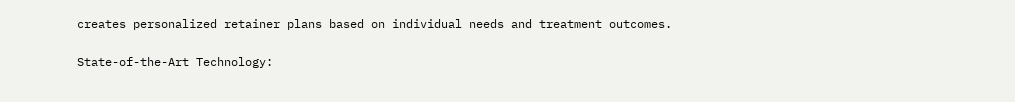creates personalized retainer plans based on individual needs and treatment outcomes.

State-of-the-Art Technology: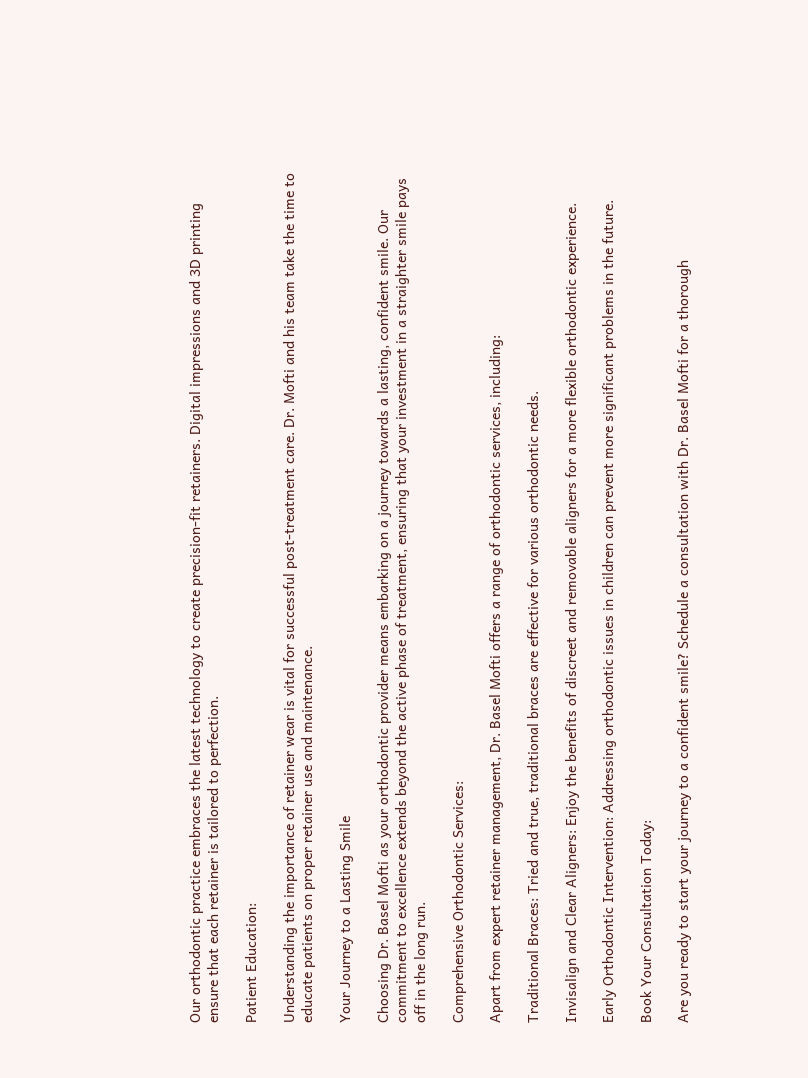Our orthodontic practice embraces the latest technology to create precision-fit retainers. Digital impressions and 3D printing ensure that each retainer is tailored to perfection.

Patient Education:

Understanding the importance of retainer wear is vital for successful post-treatment care. Dr. Mofti and his team take the time to educate patients on proper retainer use and maintenance.

Your Journey to a Lasting Smile

Choosing Dr. Basel Mofti as your orthodontic provider means embarking on a journey towards a lasting, confident smile. Our commitment to excellence extends beyond the active phase of treatment, ensuring that your investment in a straighter smile pays off in the long run.

Comprehensive Orthodontic Services:

Apart from expert retainer management, Dr. Basel Mofti offers a range of orthodontic services, including:

Traditional Braces: Tried and true, traditional braces are effective for various orthodontic needs.

Invisalign and Clear Aligners: Enjoy the benefits of discreet and removable aligners for a more flexible orthodontic experience.

Early Orthodontic Intervention: Addressing orthodontic issues in children can prevent more significant problems in the future.

Book Your Consultation Today:

Are you ready to start your journey to a confident smile? Schedule a consultation with Dr. Basel Mofti for a thorough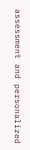assessment and personalized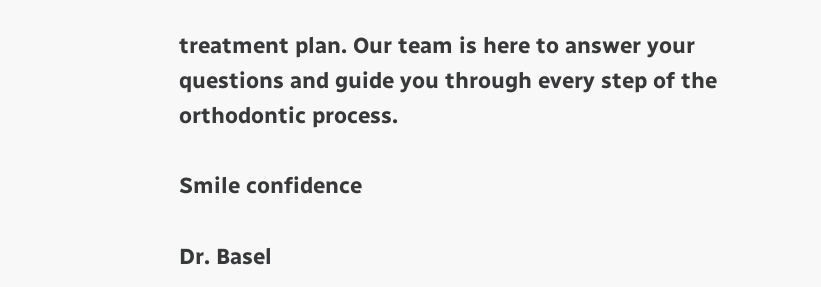treatment plan. Our team is here to answer your questions and guide you through every step of the orthodontic process.

Smile confidence

Dr. Basel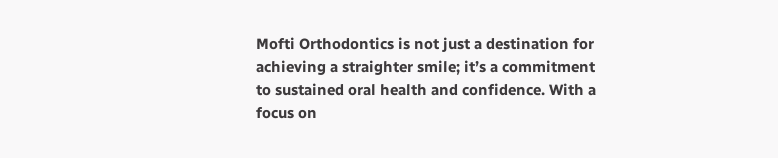Mofti Orthodontics is not just a destination for achieving a straighter smile; it’s a commitment to sustained oral health and confidence. With a focus on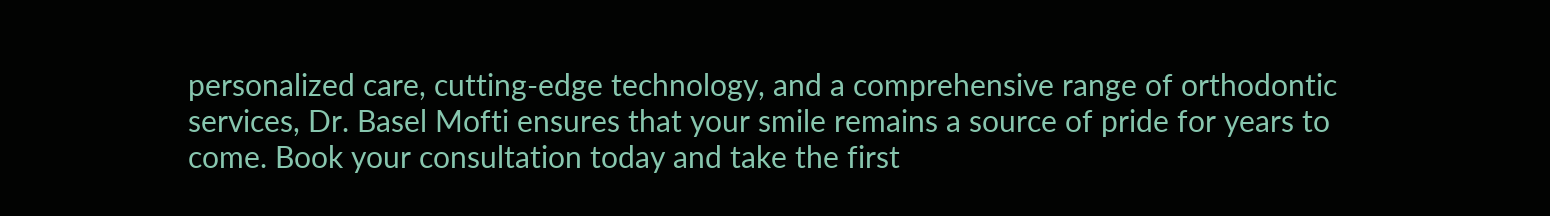personalized care, cutting-edge technology, and a comprehensive range of orthodontic services, Dr. Basel Mofti ensures that your smile remains a source of pride for years to come. Book your consultation today and take the first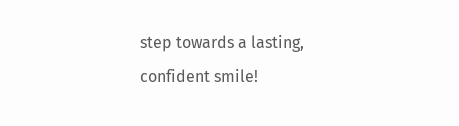step towards a lasting, confident smile!